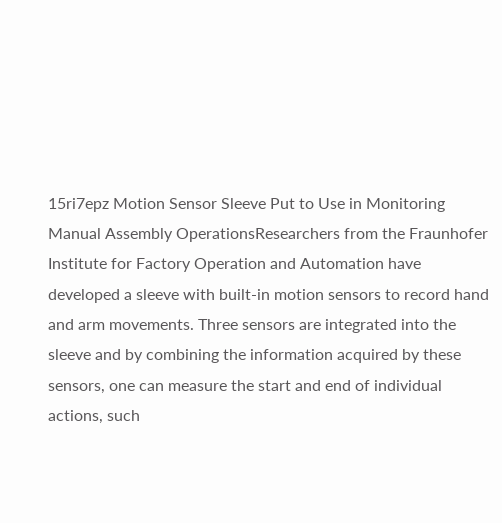15ri7epz Motion Sensor Sleeve Put to Use in Monitoring Manual Assembly OperationsResearchers from the Fraunhofer Institute for Factory Operation and Automation have developed a sleeve with built-in motion sensors to record hand and arm movements. Three sensors are integrated into the sleeve and by combining the information acquired by these sensors, one can measure the start and end of individual actions, such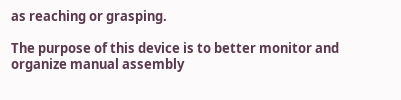as reaching or grasping.

The purpose of this device is to better monitor and organize manual assembly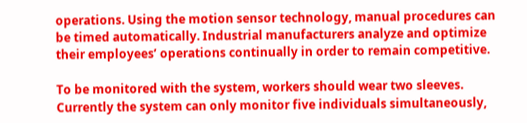operations. Using the motion sensor technology, manual procedures can be timed automatically. Industrial manufacturers analyze and optimize their employees’ operations continually in order to remain competitive.

To be monitored with the system, workers should wear two sleeves.  Currently the system can only monitor five individuals simultaneously,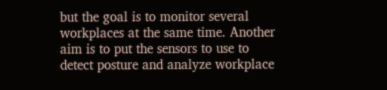but the goal is to monitor several workplaces at the same time. Another aim is to put the sensors to use to detect posture and analyze workplace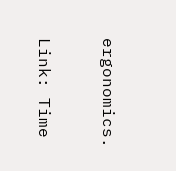ergonomics.

Link: Time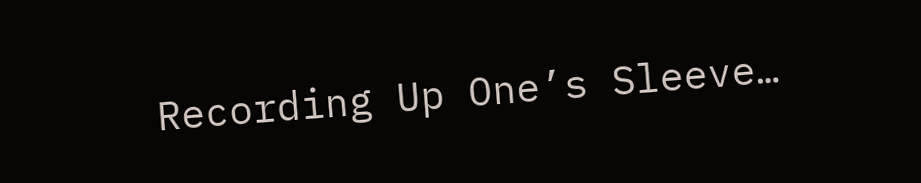Recording Up One’s Sleeve…